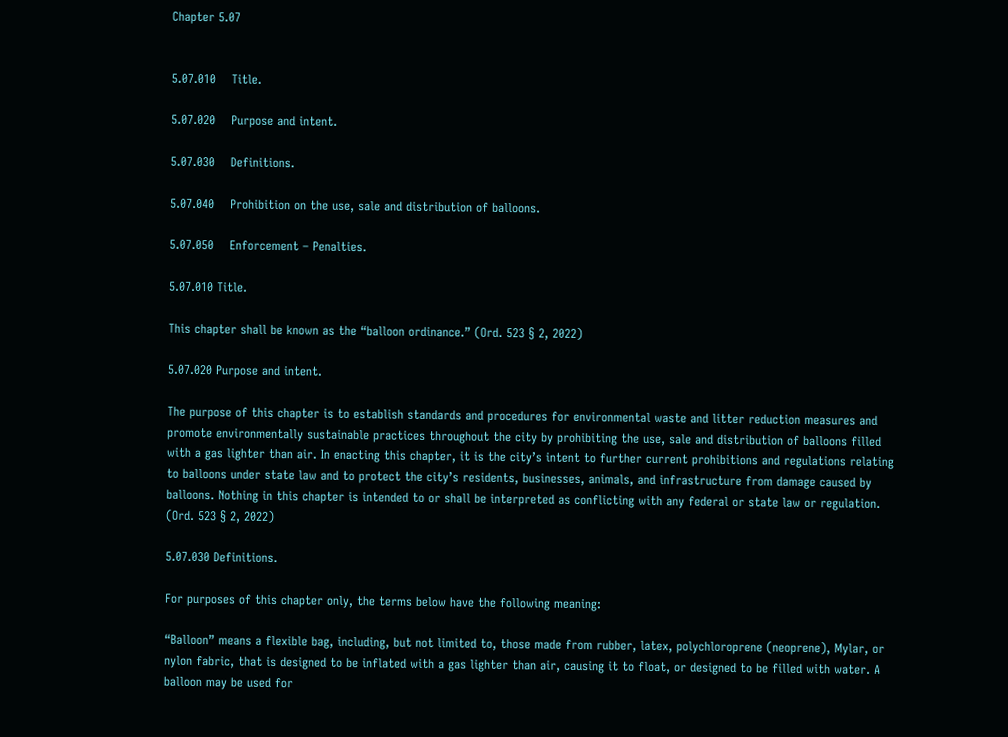Chapter 5.07


5.07.010    Title.

5.07.020    Purpose and intent.

5.07.030    Definitions.

5.07.040    Prohibition on the use, sale and distribution of balloons.

5.07.050    Enforcement – Penalties.

5.07.010 Title.

This chapter shall be known as the “balloon ordinance.” (Ord. 523 § 2, 2022)

5.07.020 Purpose and intent.

The purpose of this chapter is to establish standards and procedures for environmental waste and litter reduction measures and promote environmentally sustainable practices throughout the city by prohibiting the use, sale and distribution of balloons filled with a gas lighter than air. In enacting this chapter, it is the city’s intent to further current prohibitions and regulations relating to balloons under state law and to protect the city’s residents, businesses, animals, and infrastructure from damage caused by balloons. Nothing in this chapter is intended to or shall be interpreted as conflicting with any federal or state law or regulation. (Ord. 523 § 2, 2022)

5.07.030 Definitions.

For purposes of this chapter only, the terms below have the following meaning:

“Balloon” means a flexible bag, including, but not limited to, those made from rubber, latex, polychloroprene (neoprene), Mylar, or nylon fabric, that is designed to be inflated with a gas lighter than air, causing it to float, or designed to be filled with water. A balloon may be used for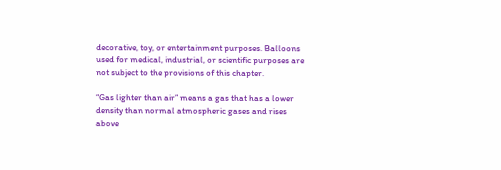decorative, toy, or entertainment purposes. Balloons used for medical, industrial, or scientific purposes are not subject to the provisions of this chapter.

“Gas lighter than air” means a gas that has a lower density than normal atmospheric gases and rises above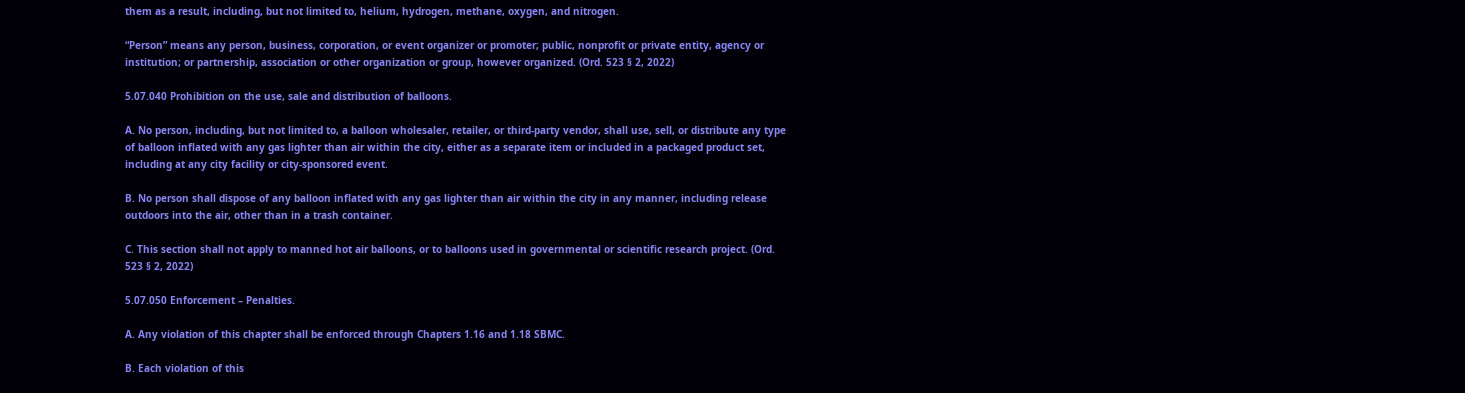them as a result, including, but not limited to, helium, hydrogen, methane, oxygen, and nitrogen.

“Person” means any person, business, corporation, or event organizer or promoter; public, nonprofit or private entity, agency or institution; or partnership, association or other organization or group, however organized. (Ord. 523 § 2, 2022)

5.07.040 Prohibition on the use, sale and distribution of balloons.

A. No person, including, but not limited to, a balloon wholesaler, retailer, or third-party vendor, shall use, sell, or distribute any type of balloon inflated with any gas lighter than air within the city, either as a separate item or included in a packaged product set, including at any city facility or city-sponsored event.

B. No person shall dispose of any balloon inflated with any gas lighter than air within the city in any manner, including release outdoors into the air, other than in a trash container.

C. This section shall not apply to manned hot air balloons, or to balloons used in governmental or scientific research project. (Ord. 523 § 2, 2022)

5.07.050 Enforcement – Penalties.

A. Any violation of this chapter shall be enforced through Chapters 1.16 and 1.18 SBMC.

B. Each violation of this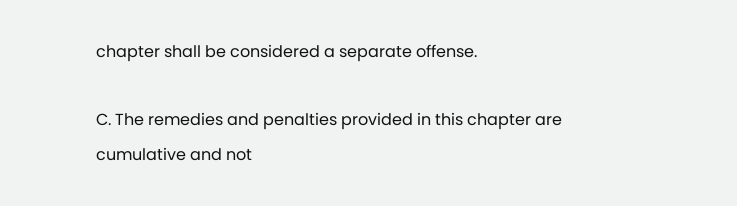chapter shall be considered a separate offense.

C. The remedies and penalties provided in this chapter are cumulative and not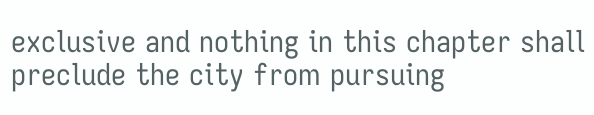exclusive and nothing in this chapter shall preclude the city from pursuing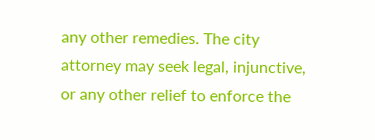any other remedies. The city attorney may seek legal, injunctive, or any other relief to enforce the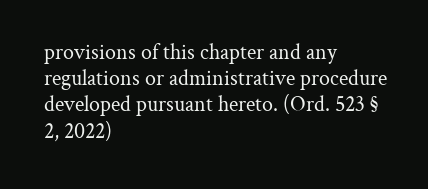provisions of this chapter and any regulations or administrative procedure developed pursuant hereto. (Ord. 523 § 2, 2022)